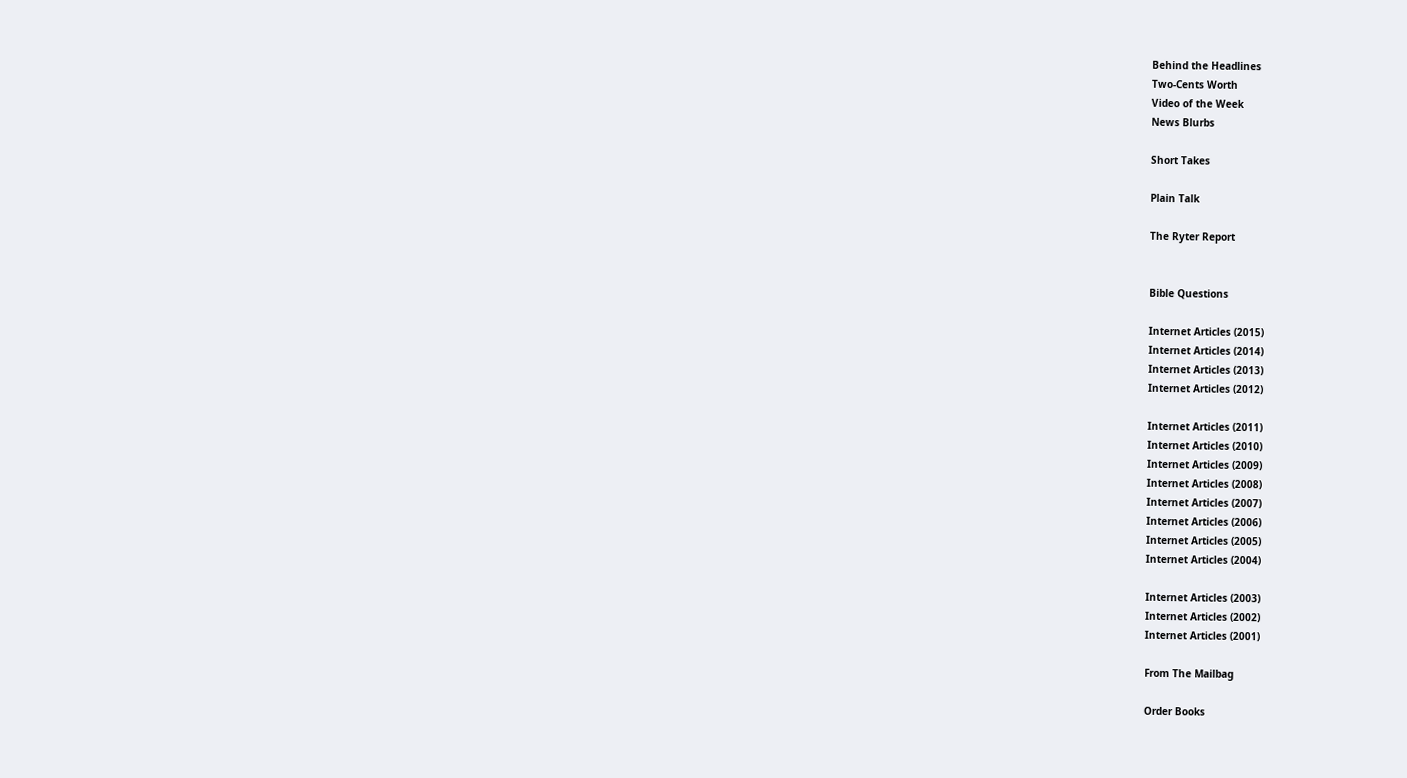Behind the Headlines
Two-Cents Worth
Video of the Week
News Blurbs

Short Takes

Plain Talk

The Ryter Report


Bible Questions

Internet Articles (2015)
Internet Articles (2014)
Internet Articles (2013)
Internet Articles (2012)

Internet Articles (2011)
Internet Articles (2010)
Internet Articles (2009)
Internet Articles (2008)
Internet Articles (2007)
Internet Articles (2006)
Internet Articles (2005)
Internet Articles (2004)

Internet Articles (2003)
Internet Articles (2002)
Internet Articles (2001)

From The Mailbag

Order Books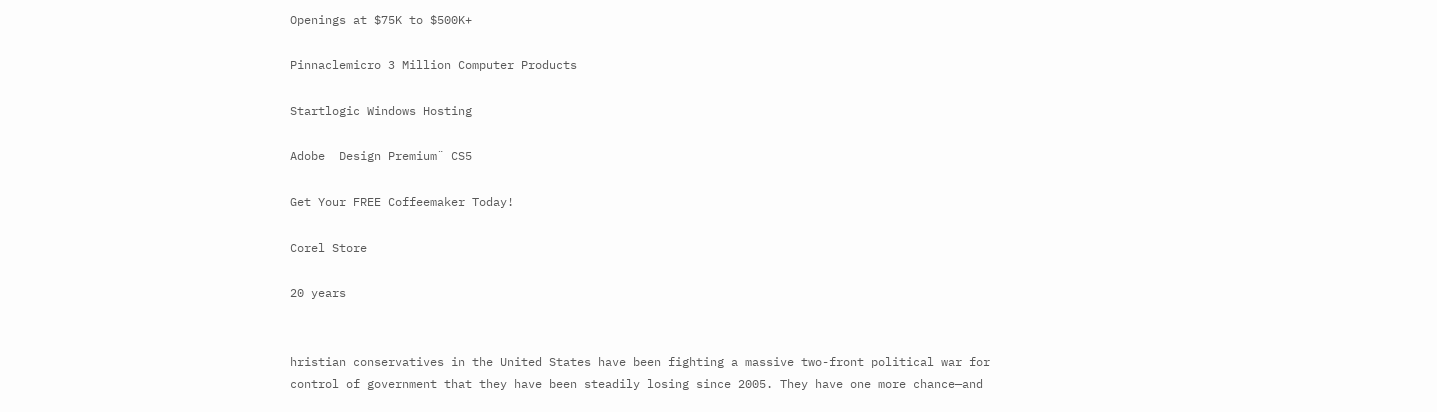Openings at $75K to $500K+

Pinnaclemicro 3 Million Computer Products

Startlogic Windows Hosting

Adobe  Design Premium¨ CS5

Get Your FREE Coffeemaker Today!

Corel Store

20 years


hristian conservatives in the United States have been fighting a massive two-front political war for control of government that they have been steadily losing since 2005. They have one more chance—and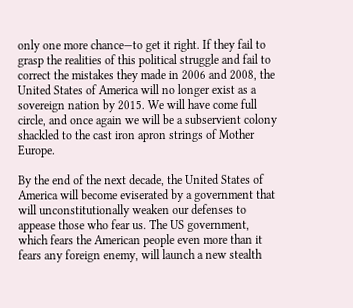only one more chance—to get it right. If they fail to grasp the realities of this political struggle and fail to correct the mistakes they made in 2006 and 2008, the United States of America will no longer exist as a sovereign nation by 2015. We will have come full circle, and once again we will be a subservient colony shackled to the cast iron apron strings of Mother Europe.

By the end of the next decade, the United States of America will become eviserated by a government that will unconstitutionally weaken our defenses to appease those who fear us. The US government, which fears the American people even more than it fears any foreign enemy, will launch a new stealth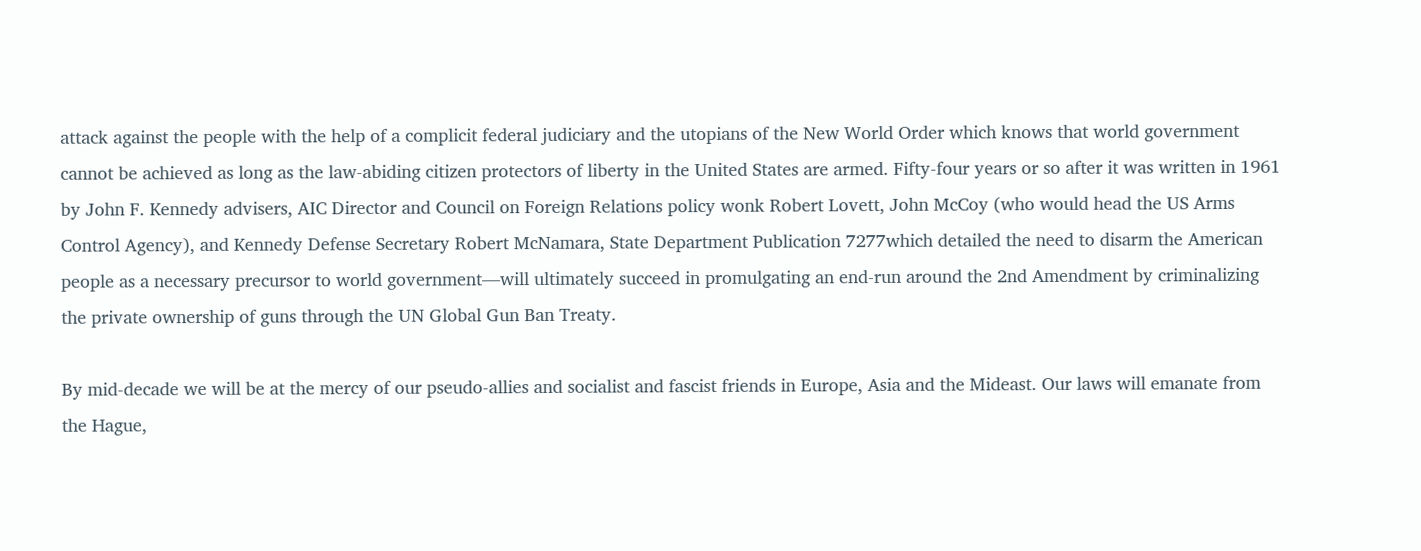attack against the people with the help of a complicit federal judiciary and the utopians of the New World Order which knows that world government cannot be achieved as long as the law-abiding citizen protectors of liberty in the United States are armed. Fifty-four years or so after it was written in 1961 by John F. Kennedy advisers, AIC Director and Council on Foreign Relations policy wonk Robert Lovett, John McCoy (who would head the US Arms Control Agency), and Kennedy Defense Secretary Robert McNamara, State Department Publication 7277which detailed the need to disarm the American people as a necessary precursor to world government—will ultimately succeed in promulgating an end-run around the 2nd Amendment by criminalizing the private ownership of guns through the UN Global Gun Ban Treaty.

By mid-decade we will be at the mercy of our pseudo-allies and socialist and fascist friends in Europe, Asia and the Mideast. Our laws will emanate from the Hague,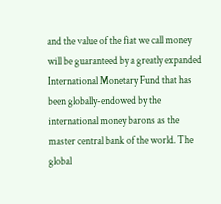and the value of the fiat we call money will be guaranteed by a greatly expanded International Monetary Fund that has been globally-endowed by the international money barons as the master central bank of the world. The global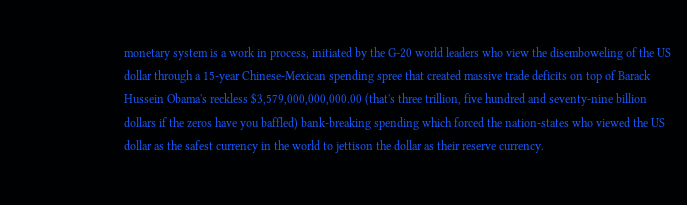monetary system is a work in process, initiated by the G-20 world leaders who view the disemboweling of the US dollar through a 15-year Chinese-Mexican spending spree that created massive trade deficits on top of Barack Hussein Obama's reckless $3,579,000,000,000.00 (that's three trillion, five hundred and seventy-nine billion dollars if the zeros have you baffled) bank-breaking spending which forced the nation-states who viewed the US dollar as the safest currency in the world to jettison the dollar as their reserve currency.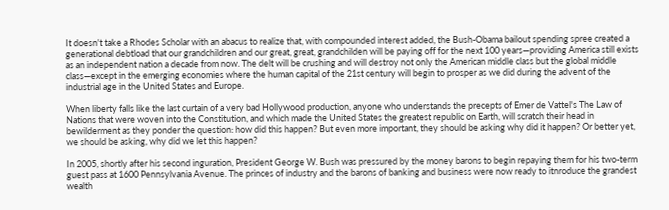It doesn't take a Rhodes Scholar with an abacus to realize that, with compounded interest added, the Bush-Obama bailout spending spree created a generational debtload that our grandchildren and our great, great, grandchilden will be paying off for the next 100 years—providing America still exists as an independent nation a decade from now. The delt will be crushing and will destroy not only the American middle class but the global middle class—except in the emerging economies where the human capital of the 21st century will begin to prosper as we did during the advent of the industrial age in the United States and Europe.

When liberty falls like the last curtain of a very bad Hollywood production, anyone who understands the precepts of Emer de Vattel's The Law of Nations that were woven into the Constitution, and which made the United States the greatest republic on Earth, will scratch their head in bewilderment as they ponder the question: how did this happen? But even more important, they should be asking why did it happen? Or better yet, we should be asking, why did we let this happen?

In 2005, shortly after his second inguration, President George W. Bush was pressured by the money barons to begin repaying them for his two-term guest pass at 1600 Pennsylvania Avenue. The princes of industry and the barons of banking and business were now ready to itnroduce the grandest wealth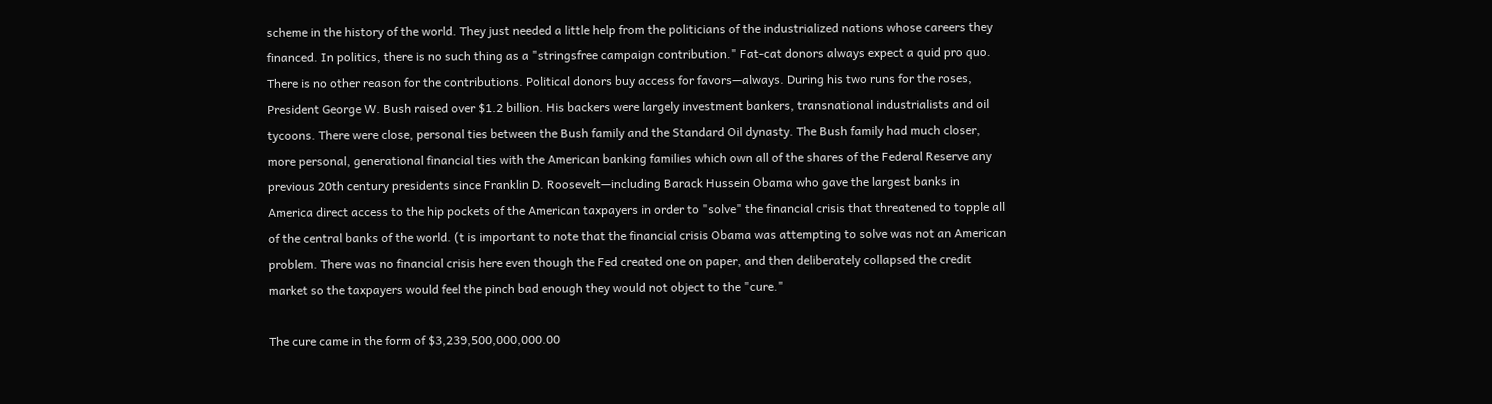scheme in the history of the world. They just needed a little help from the politicians of the industrialized nations whose careers they financed. In politics, there is no such thing as a "stringsfree campaign contribution." Fat-cat donors always expect a quid pro quo. There is no other reason for the contributions. Political donors buy access for favors—always. During his two runs for the roses, President George W. Bush raised over $1.2 billion. His backers were largely investment bankers, transnational industrialists and oil tycoons. There were close, personal ties between the Bush family and the Standard Oil dynasty. The Bush family had much closer, more personal, generational financial ties with the American banking families which own all of the shares of the Federal Reserve any previous 20th century presidents since Franklin D. Roosevelt—including Barack Hussein Obama who gave the largest banks in America direct access to the hip pockets of the American taxpayers in order to "solve" the financial crisis that threatened to topple all of the central banks of the world. (t is important to note that the financial crisis Obama was attempting to solve was not an American problem. There was no financial crisis here even though the Fed created one on paper, and then deliberately collapsed the credit market so the taxpayers would feel the pinch bad enough they would not object to the "cure."

The cure came in the form of $3,239,500,000,000.00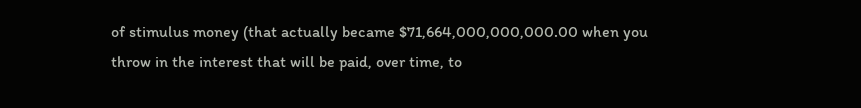of stimulus money (that actually became $71,664,000,000,000.00 when you throw in the interest that will be paid, over time, to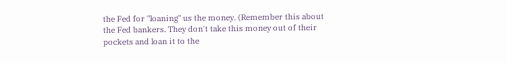the Fed for "loaning" us the money. (Remember this about the Fed bankers. They don't take this money out of their pockets and loan it to the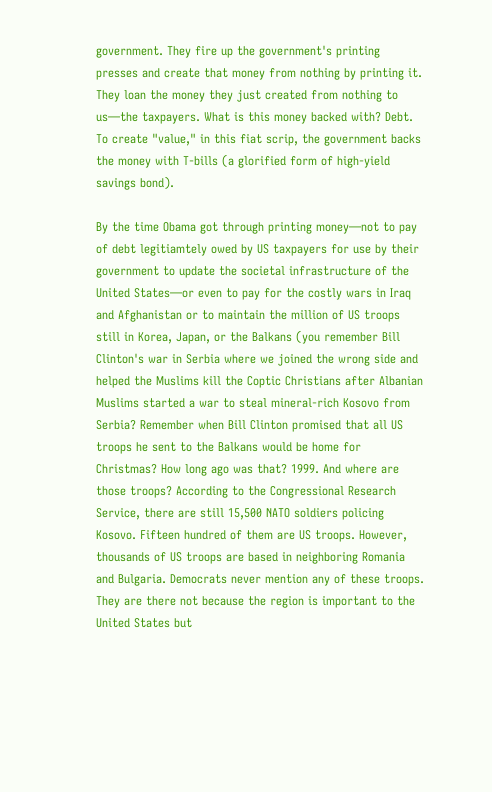government. They fire up the government's printing presses and create that money from nothing by printing it. They loan the money they just created from nothing to us—the taxpayers. What is this money backed with? Debt. To create "value," in this fiat scrip, the government backs the money with T-bills (a glorified form of high-yield savings bond).

By the time Obama got through printing money—not to pay of debt legitiamtely owed by US taxpayers for use by their government to update the societal infrastructure of the United States—or even to pay for the costly wars in Iraq and Afghanistan or to maintain the million of US troops still in Korea, Japan, or the Balkans (you remember Bill Clinton's war in Serbia where we joined the wrong side and helped the Muslims kill the Coptic Christians after Albanian Muslims started a war to steal mineral-rich Kosovo from Serbia? Remember when Bill Clinton promised that all US troops he sent to the Balkans would be home for Christmas? How long ago was that? 1999. And where are those troops? According to the Congressional Research Service, there are still 15,500 NATO soldiers policing Kosovo. Fifteen hundred of them are US troops. However, thousands of US troops are based in neighboring Romania and Bulgaria. Democrats never mention any of these troops. They are there not because the region is important to the United States but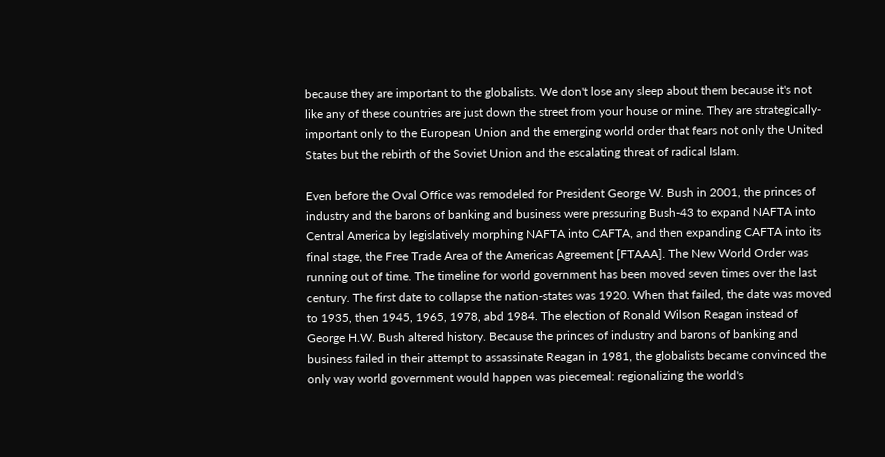because they are important to the globalists. We don't lose any sleep about them because it's not like any of these countries are just down the street from your house or mine. They are strategically-important only to the European Union and the emerging world order that fears not only the United States but the rebirth of the Soviet Union and the escalating threat of radical Islam.

Even before the Oval Office was remodeled for President George W. Bush in 2001, the princes of industry and the barons of banking and business were pressuring Bush-43 to expand NAFTA into Central America by legislatively morphing NAFTA into CAFTA, and then expanding CAFTA into its final stage, the Free Trade Area of the Americas Agreement [FTAAA]. The New World Order was running out of time. The timeline for world government has been moved seven times over the last century. The first date to collapse the nation-states was 1920. When that failed, the date was moved to 1935, then 1945, 1965, 1978, abd 1984. The election of Ronald Wilson Reagan instead of George H.W. Bush altered history. Because the princes of industry and barons of banking and business failed in their attempt to assassinate Reagan in 1981, the globalists became convinced the only way world government would happen was piecemeal: regionalizing the world's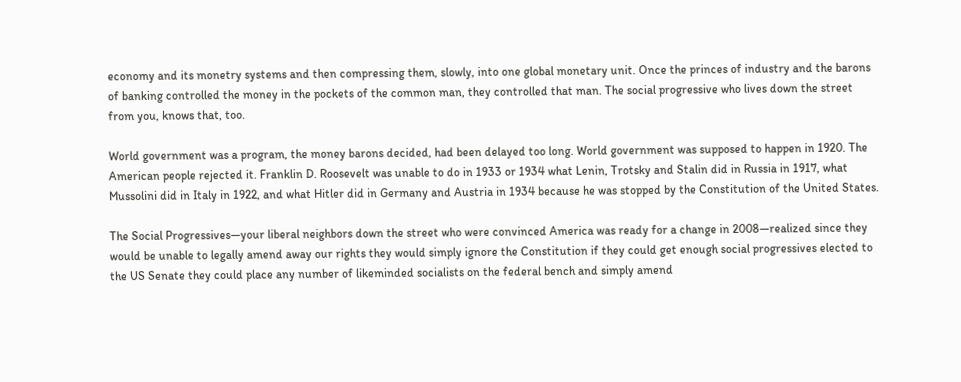economy and its monetry systems and then compressing them, slowly, into one global monetary unit. Once the princes of industry and the barons of banking controlled the money in the pockets of the common man, they controlled that man. The social progressive who lives down the street from you, knows that, too.

World government was a program, the money barons decided, had been delayed too long. World government was supposed to happen in 1920. The American people rejected it. Franklin D. Roosevelt was unable to do in 1933 or 1934 what Lenin, Trotsky and Stalin did in Russia in 1917, what Mussolini did in Italy in 1922, and what Hitler did in Germany and Austria in 1934 because he was stopped by the Constitution of the United States.

The Social Progressives—your liberal neighbors down the street who were convinced America was ready for a change in 2008—realized since they would be unable to legally amend away our rights they would simply ignore the Constitution if they could get enough social progressives elected to the US Senate they could place any number of likeminded socialists on the federal bench and simply amend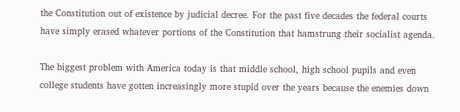the Constitution out of existence by judicial decree. For the past five decades the federal courts have simply erased whatever portions of the Constitution that hamstrung their socialist agenda.

The biggest problem with America today is that middle school, high school pupils and even college students have gotten increasingly more stupid over the years because the enemies down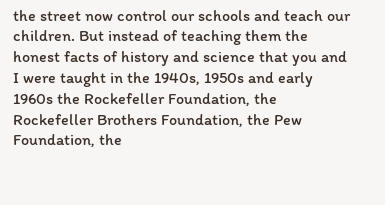the street now control our schools and teach our children. But instead of teaching them the honest facts of history and science that you and I were taught in the 1940s, 1950s and early 1960s the Rockefeller Foundation, the Rockefeller Brothers Foundation, the Pew Foundation, the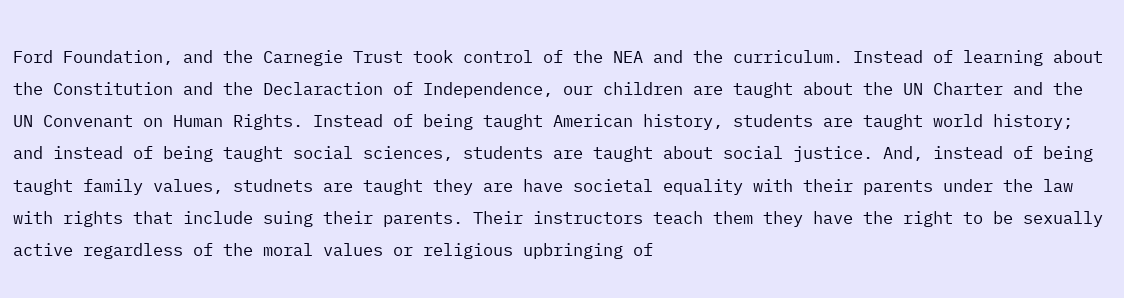Ford Foundation, and the Carnegie Trust took control of the NEA and the curriculum. Instead of learning about the Constitution and the Declaraction of Independence, our children are taught about the UN Charter and the UN Convenant on Human Rights. Instead of being taught American history, students are taught world history; and instead of being taught social sciences, students are taught about social justice. And, instead of being taught family values, studnets are taught they are have societal equality with their parents under the law with rights that include suing their parents. Their instructors teach them they have the right to be sexually active regardless of the moral values or religious upbringing of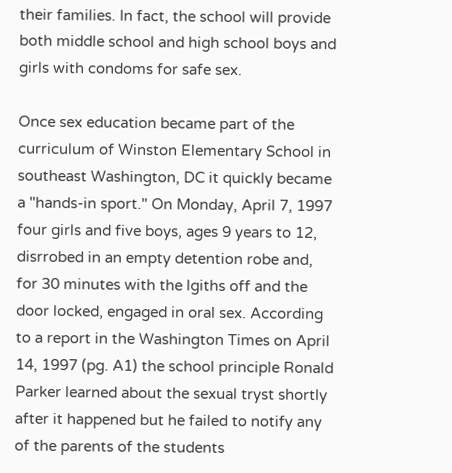their families. In fact, the school will provide both middle school and high school boys and girls with condoms for safe sex.

Once sex education became part of the curriculum of Winston Elementary School in southeast Washington, DC it quickly became a "hands-in sport." On Monday, April 7, 1997 four girls and five boys, ages 9 years to 12, disrrobed in an empty detention robe and, for 30 minutes with the lgiths off and the door locked, engaged in oral sex. According to a report in the Washington Times on April 14, 1997 (pg. A1) the school principle Ronald Parker learned about the sexual tryst shortly after it happened but he failed to notify any of the parents of the students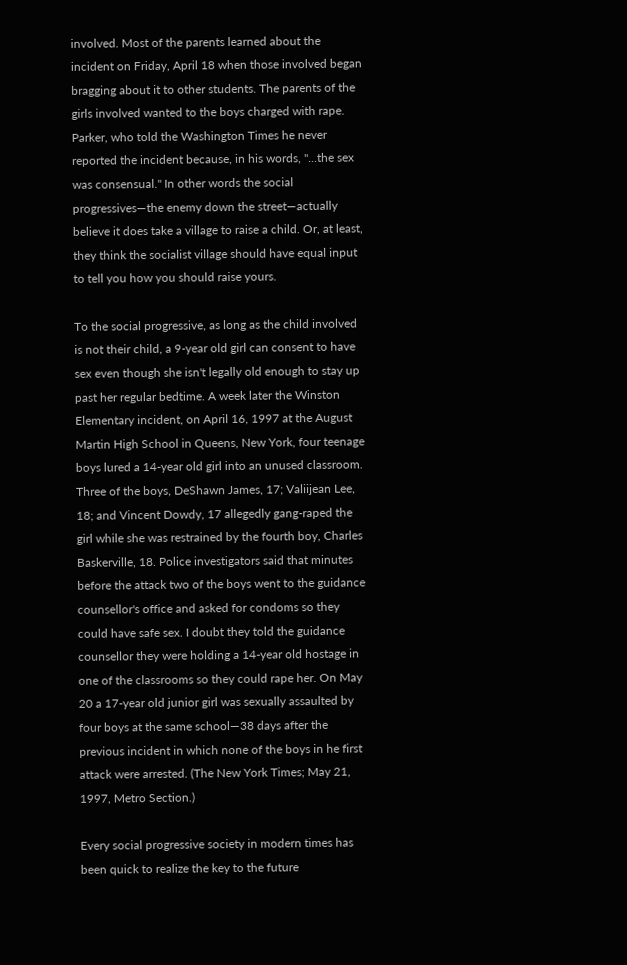involved. Most of the parents learned about the incident on Friday, April 18 when those involved began bragging about it to other students. The parents of the girls involved wanted to the boys charged with rape. Parker, who told the Washington Times he never reported the incident because, in his words, "...the sex was consensual." In other words the social progressives—the enemy down the street—actually believe it does take a village to raise a child. Or, at least, they think the socialist village should have equal input to tell you how you should raise yours.

To the social progressive, as long as the child involved is not their child, a 9-year old girl can consent to have sex even though she isn't legally old enough to stay up past her regular bedtime. A week later the Winston Elementary incident, on April 16, 1997 at the August Martin High School in Queens, New York, four teenage boys lured a 14-year old girl into an unused classroom. Three of the boys, DeShawn James, 17; Valiijean Lee, 18; and Vincent Dowdy, 17 allegedly gang-raped the girl while she was restrained by the fourth boy, Charles Baskerville, 18. Police investigators said that minutes before the attack two of the boys went to the guidance counsellor's office and asked for condoms so they could have safe sex. I doubt they told the guidance counsellor they were holding a 14-year old hostage in one of the classrooms so they could rape her. On May 20 a 17-year old junior girl was sexually assaulted by four boys at the same school—38 days after the previous incident in which none of the boys in he first attack were arrested. (The New York Times; May 21, 1997, Metro Section.)

Every social progressive society in modern times has been quick to realize the key to the future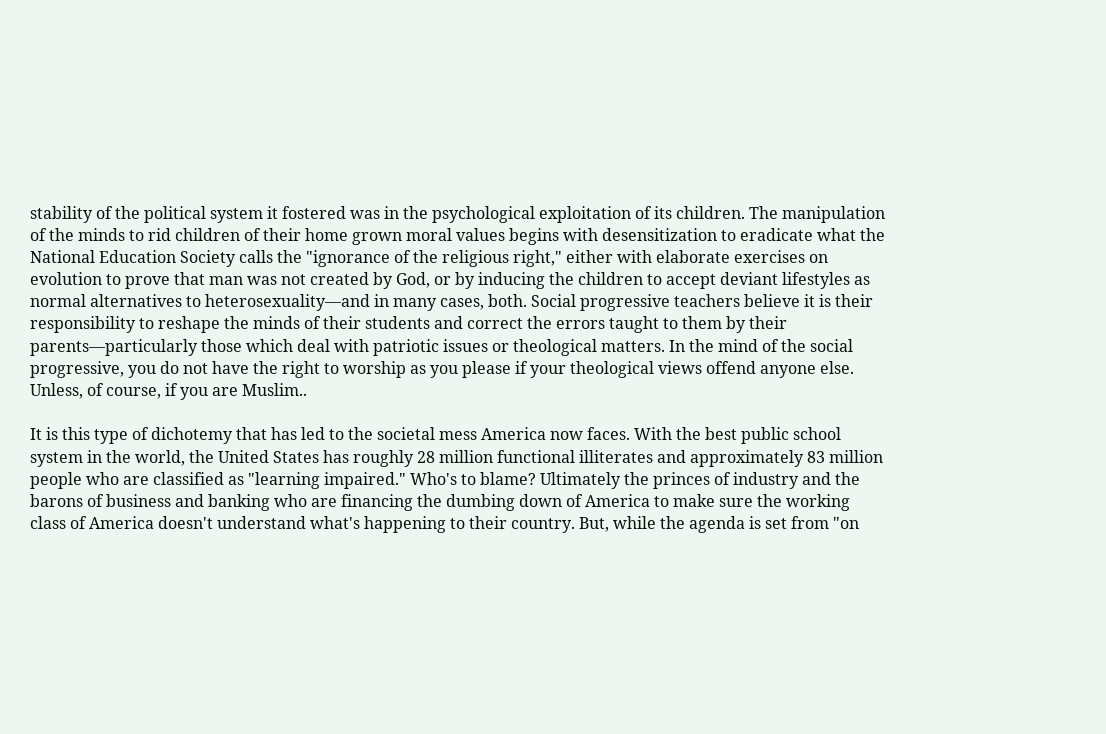stability of the political system it fostered was in the psychological exploitation of its children. The manipulation of the minds to rid children of their home grown moral values begins with desensitization to eradicate what the National Education Society calls the "ignorance of the religious right," either with elaborate exercises on evolution to prove that man was not created by God, or by inducing the children to accept deviant lifestyles as normal alternatives to heterosexuality—and in many cases, both. Social progressive teachers believe it is their responsibility to reshape the minds of their students and correct the errors taught to them by their parents—particularly those which deal with patriotic issues or theological matters. In the mind of the social progressive, you do not have the right to worship as you please if your theological views offend anyone else. Unless, of course, if you are Muslim..

It is this type of dichotemy that has led to the societal mess America now faces. With the best public school system in the world, the United States has roughly 28 million functional illiterates and approximately 83 million people who are classified as "learning impaired." Who's to blame? Ultimately the princes of industry and the barons of business and banking who are financing the dumbing down of America to make sure the working class of America doesn't understand what's happening to their country. But, while the agenda is set from "on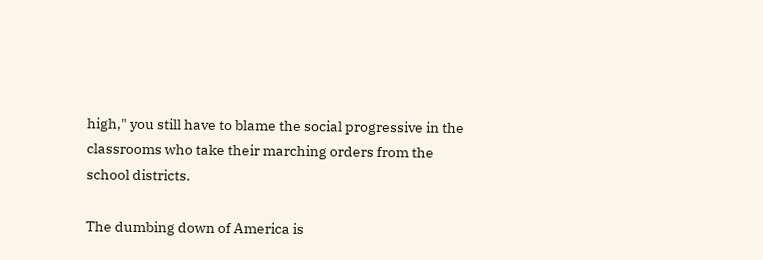high," you still have to blame the social progressive in the classrooms who take their marching orders from the school districts.

The dumbing down of America is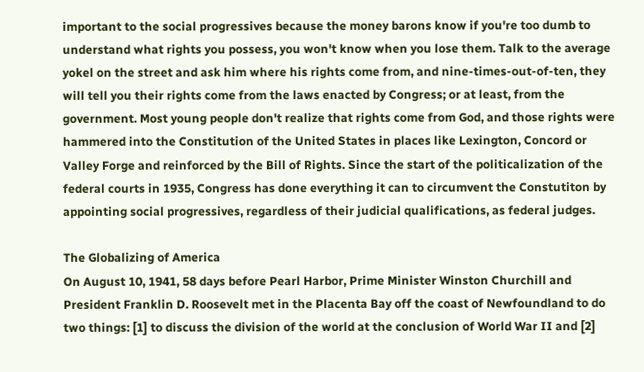important to the social progressives because the money barons know if you're too dumb to understand what rights you possess, you won't know when you lose them. Talk to the average yokel on the street and ask him where his rights come from, and nine-times-out-of-ten, they will tell you their rights come from the laws enacted by Congress; or at least, from the government. Most young people don't realize that rights come from God, and those rights were hammered into the Constitution of the United States in places like Lexington, Concord or Valley Forge and reinforced by the Bill of Rights. Since the start of the politicalization of the federal courts in 1935, Congress has done everything it can to circumvent the Constutiton by appointing social progressives, regardless of their judicial qualifications, as federal judges.

The Globalizing of America
On August 10, 1941, 58 days before Pearl Harbor, Prime Minister Winston Churchill and President Franklin D. Roosevelt met in the Placenta Bay off the coast of Newfoundland to do two things: [1] to discuss the division of the world at the conclusion of World War II and [2]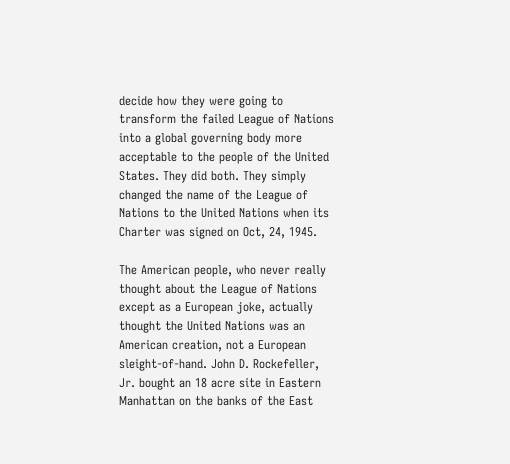decide how they were going to transform the failed League of Nations into a global governing body more acceptable to the people of the United States. They did both. They simply changed the name of the League of Nations to the United Nations when its Charter was signed on Oct, 24, 1945.

The American people, who never really thought about the League of Nations except as a European joke, actually thought the United Nations was an American creation, not a European sleight-of-hand. John D. Rockefeller, Jr. bought an 18 acre site in Eastern Manhattan on the banks of the East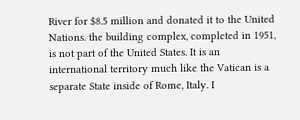River for $8.5 million and donated it to the United Nations. the building complex, completed in 1951, is not part of the United States. It is an international territory much like the Vatican is a separate State inside of Rome, Italy. I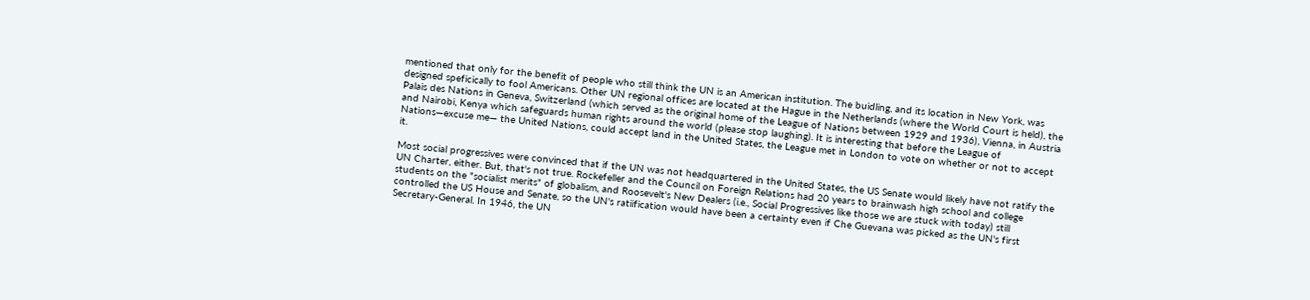mentioned that only for the benefit of people who still think the UN is an American institution. The buidling, and its location in New York, was designed speficically to fool Americans. Other UN regional offices are located at the Hague in the Netherlands (where the World Court is held), the Palais des Nations in Geneva, Switzerland (which served as the original home of the League of Nations between 1929 and 1936), Vienna, in Austria and Nairobi, Kenya which safeguards human rights around the world (please stop laughing). It is interesting that before the League of Nations—excuse me— the United Nations, could accept land in the United States, the League met in London to vote on whether or not to accept it.

Most social progressives were convinced that if the UN was not headquartered in the United States, the US Senate would likely have not ratify the UN Charter, either. But, that's not true. Rockefeller and the Council on Foreign Relations had 20 years to brainwash high school and college students on the "socialist merits" of globalism, and Roosevelt's New Dealers (i.e., Social Progressives like those we are stuck with today) still controlled the US House and Senate, so the UN's ratiification would have been a certainty even if Che Guevana was picked as the UN's first Secretary-General. In 1946, the UN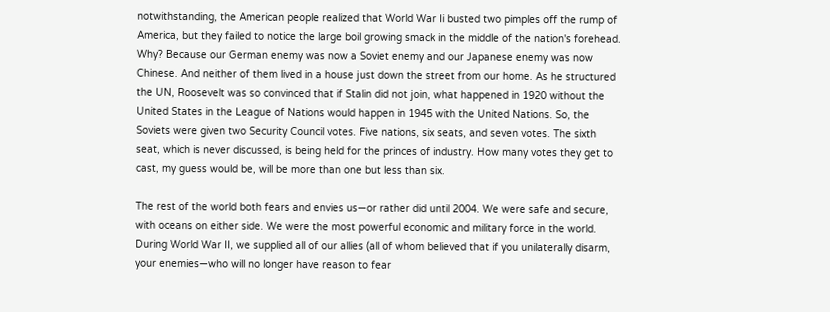notwithstanding, the American people realized that World War Ii busted two pimples off the rump of America, but they failed to notice the large boil growing smack in the middle of the nation's forehead. Why? Because our German enemy was now a Soviet enemy and our Japanese enemy was now Chinese. And neither of them lived in a house just down the street from our home. As he structured the UN, Roosevelt was so convinced that if Stalin did not join, what happened in 1920 without the United States in the League of Nations would happen in 1945 with the United Nations. So, the Soviets were given two Security Council votes. Five nations, six seats, and seven votes. The sixth seat, which is never discussed, is being held for the princes of industry. How many votes they get to cast, my guess would be, will be more than one but less than six.

The rest of the world both fears and envies us—or rather did until 2004. We were safe and secure, with oceans on either side. We were the most powerful economic and military force in the world. During World War II, we supplied all of our allies (all of whom believed that if you unilaterally disarm, your enemies—who will no longer have reason to fear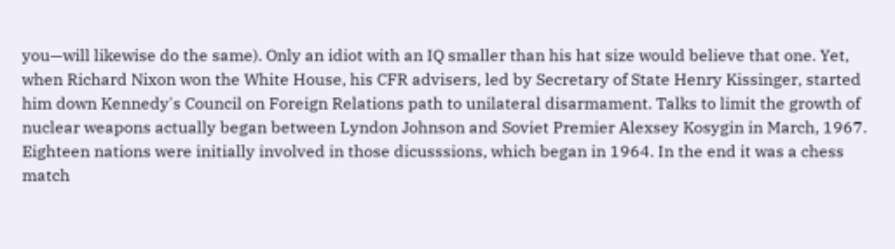you—will likewise do the same). Only an idiot with an IQ smaller than his hat size would believe that one. Yet, when Richard Nixon won the White House, his CFR advisers, led by Secretary of State Henry Kissinger, started him down Kennedy's Council on Foreign Relations path to unilateral disarmament. Talks to limit the growth of nuclear weapons actually began between Lyndon Johnson and Soviet Premier Alexsey Kosygin in March, 1967. Eighteen nations were initially involved in those dicusssions, which began in 1964. In the end it was a chess match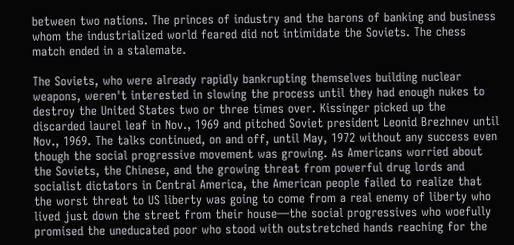between two nations. The princes of industry and the barons of banking and business whom the industrialized world feared did not intimidate the Soviets. The chess match ended in a stalemate.

The Soviets, who were already rapidly bankrupting themselves building nuclear weapons, weren't interested in slowing the process until they had enough nukes to destroy the United States two or three times over. Kissinger picked up the discarded laurel leaf in Nov., 1969 and pitched Soviet president Leonid Brezhnev until Nov., 1969. The talks continued, on and off, until May, 1972 without any success even though the social progressive movement was growing. As Americans worried about the Soviets, the Chinese, and the growing threat from powerful drug lords and socialist dictators in Central America, the American people failed to realize that the worst threat to US liberty was going to come from a real enemy of liberty who lived just down the street from their house—the social progressives who woefully promised the uneducated poor who stood with outstretched hands reaching for the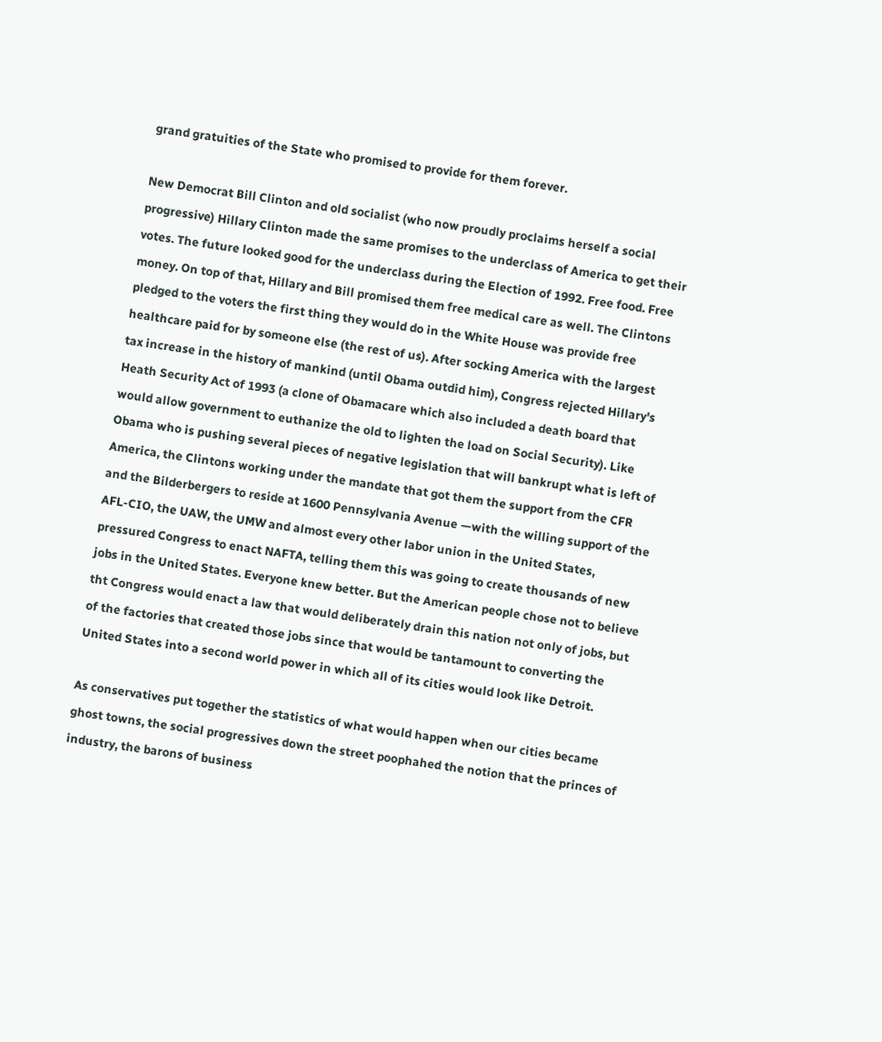grand gratuities of the State who promised to provide for them forever.

New Democrat Bill Clinton and old socialist (who now proudly proclaims herself a social progressive) Hillary Clinton made the same promises to the underclass of America to get their votes. The future looked good for the underclass during the Election of 1992. Free food. Free money. On top of that, Hillary and Bill promised them free medical care as well. The Clintons pledged to the voters the first thing they would do in the White House was provide free healthcare paid for by someone else (the rest of us). After socking America with the largest tax increase in the history of mankind (until Obama outdid him), Congress rejected Hillary's Heath Security Act of 1993 (a clone of Obamacare which also included a death board that would allow government to euthanize the old to lighten the load on Social Security). Like Obama who is pushing several pieces of negative legislation that will bankrupt what is left of America, the Clintons working under the mandate that got them the support from the CFR and the Bilderbergers to reside at 1600 Pennsylvania Avenue —with the willing support of the AFL-CIO, the UAW, the UMW and almost every other labor union in the United States, pressured Congress to enact NAFTA, telling them this was going to create thousands of new jobs in the United States. Everyone knew better. But the American people chose not to believe tht Congress would enact a law that would deliberately drain this nation not only of jobs, but of the factories that created those jobs since that would be tantamount to converting the United States into a second world power in which all of its cities would look like Detroit.

As conservatives put together the statistics of what would happen when our cities became ghost towns, the social progressives down the street poophahed the notion that the princes of industry, the barons of business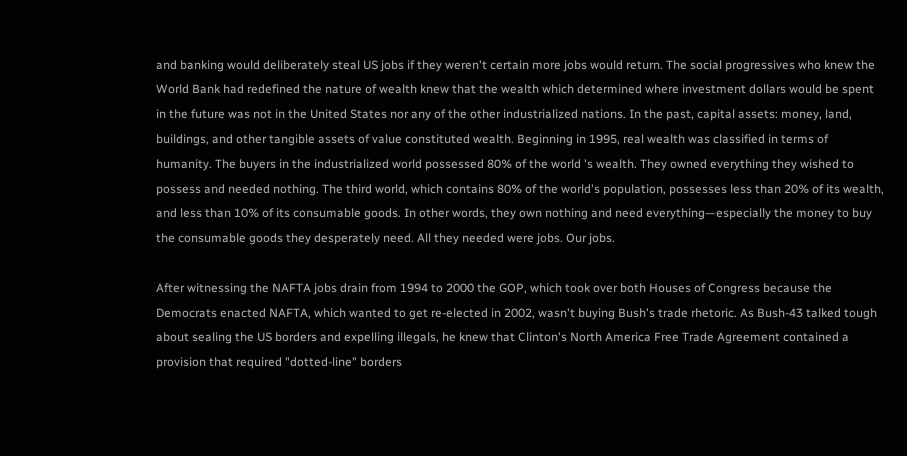and banking would deliberately steal US jobs if they weren't certain more jobs would return. The social progressives who knew the World Bank had redefined the nature of wealth knew that the wealth which determined where investment dollars would be spent in the future was not in the United States nor any of the other industrialized nations. In the past, capital assets: money, land, buildings, and other tangible assets of value constituted wealth. Beginning in 1995, real wealth was classified in terms of humanity. The buyers in the industrialized world possessed 80% of the world 's wealth. They owned everything they wished to possess and needed nothing. The third world, which contains 80% of the world's population, possesses less than 20% of its wealth, and less than 10% of its consumable goods. In other words, they own nothing and need everything—especially the money to buy the consumable goods they desperately need. All they needed were jobs. Our jobs.

After witnessing the NAFTA jobs drain from 1994 to 2000 the GOP, which took over both Houses of Congress because the Democrats enacted NAFTA, which wanted to get re-elected in 2002, wasn't buying Bush's trade rhetoric. As Bush-43 talked tough about sealing the US borders and expelling illegals, he knew that Clinton's North America Free Trade Agreement contained a provision that required "dotted-line" borders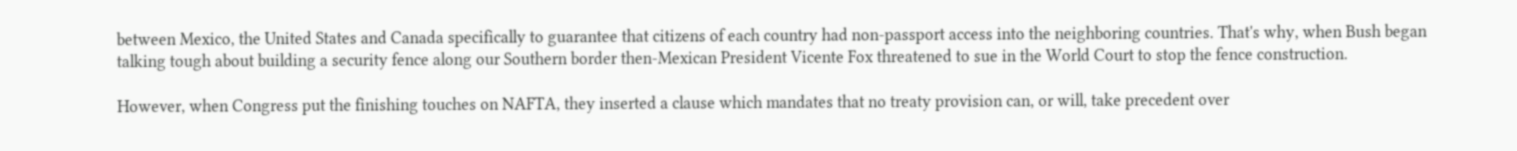between Mexico, the United States and Canada specifically to guarantee that citizens of each country had non-passport access into the neighboring countries. That's why, when Bush began talking tough about building a security fence along our Southern border then-Mexican President Vicente Fox threatened to sue in the World Court to stop the fence construction.

However, when Congress put the finishing touches on NAFTA, they inserted a clause which mandates that no treaty provision can, or will, take precedent over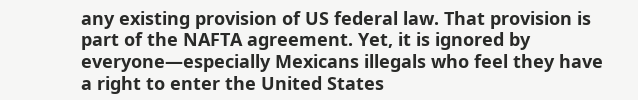any existing provision of US federal law. That provision is part of the NAFTA agreement. Yet, it is ignored by everyone—especially Mexicans illegals who feel they have a right to enter the United States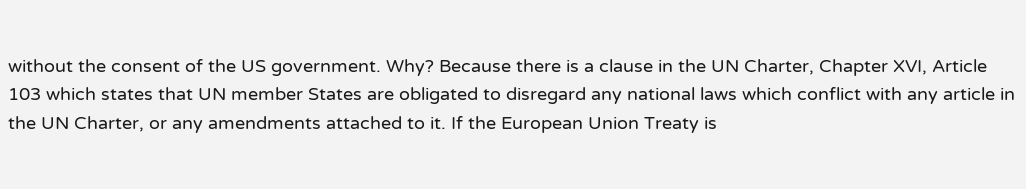without the consent of the US government. Why? Because there is a clause in the UN Charter, Chapter XVI, Article 103 which states that UN member States are obligated to disregard any national laws which conflict with any article in the UN Charter, or any amendments attached to it. If the European Union Treaty is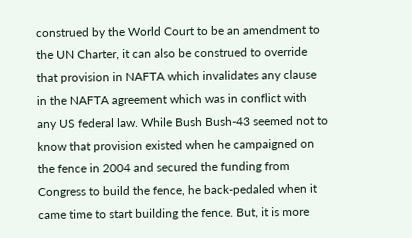construed by the World Court to be an amendment to the UN Charter, it can also be construed to override that provision in NAFTA which invalidates any clause in the NAFTA agreement which was in conflict with any US federal law. While Bush Bush-43 seemed not to know that provision existed when he campaigned on the fence in 2004 and secured the funding from Congress to build the fence, he back-pedaled when it came time to start building the fence. But, it is more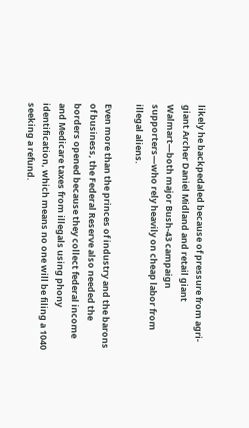likely he backpedaled because of pressure from agri-giant Archer Daniel Midland and retail giant Walmart—both major Bush-43 campaign supporters—who rely heavily on cheap labor from illegal aliens.

Even more than the princes of industry and the barons of business, the Federal Reserve also needed the borders opened because they collect federal income and Medicare taxes from illegals using phony identification, which means no one will be filing a 1040 seeking a refund.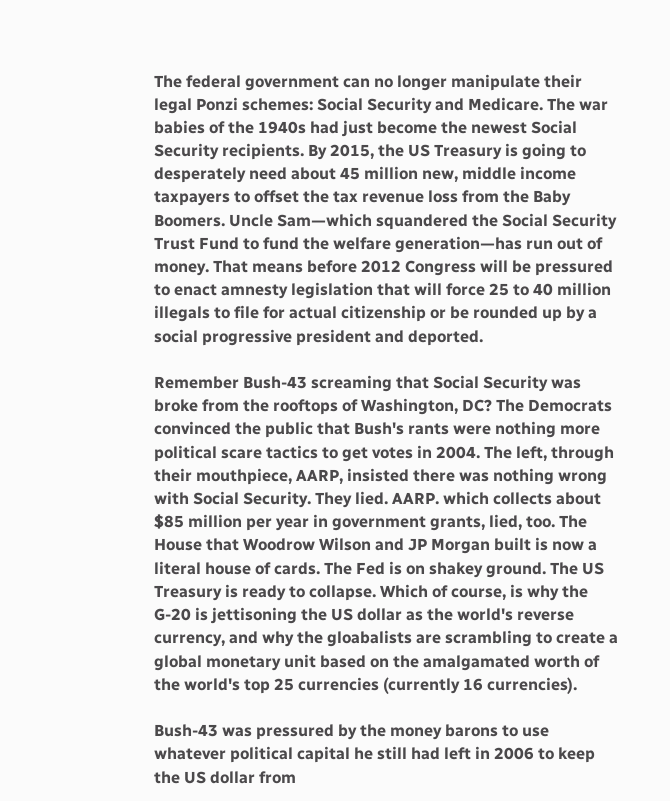The federal government can no longer manipulate their legal Ponzi schemes: Social Security and Medicare. The war babies of the 1940s had just become the newest Social Security recipients. By 2015, the US Treasury is going to desperately need about 45 million new, middle income taxpayers to offset the tax revenue loss from the Baby Boomers. Uncle Sam—which squandered the Social Security Trust Fund to fund the welfare generation—has run out of money. That means before 2012 Congress will be pressured to enact amnesty legislation that will force 25 to 40 million illegals to file for actual citizenship or be rounded up by a social progressive president and deported.

Remember Bush-43 screaming that Social Security was broke from the rooftops of Washington, DC? The Democrats convinced the public that Bush's rants were nothing more political scare tactics to get votes in 2004. The left, through their mouthpiece, AARP, insisted there was nothing wrong with Social Security. They lied. AARP. which collects about $85 million per year in government grants, lied, too. The House that Woodrow Wilson and JP Morgan built is now a literal house of cards. The Fed is on shakey ground. The US Treasury is ready to collapse. Which of course, is why the G-20 is jettisoning the US dollar as the world's reverse currency, and why the gloabalists are scrambling to create a global monetary unit based on the amalgamated worth of the world's top 25 currencies (currently 16 currencies).

Bush-43 was pressured by the money barons to use whatever political capital he still had left in 2006 to keep the US dollar from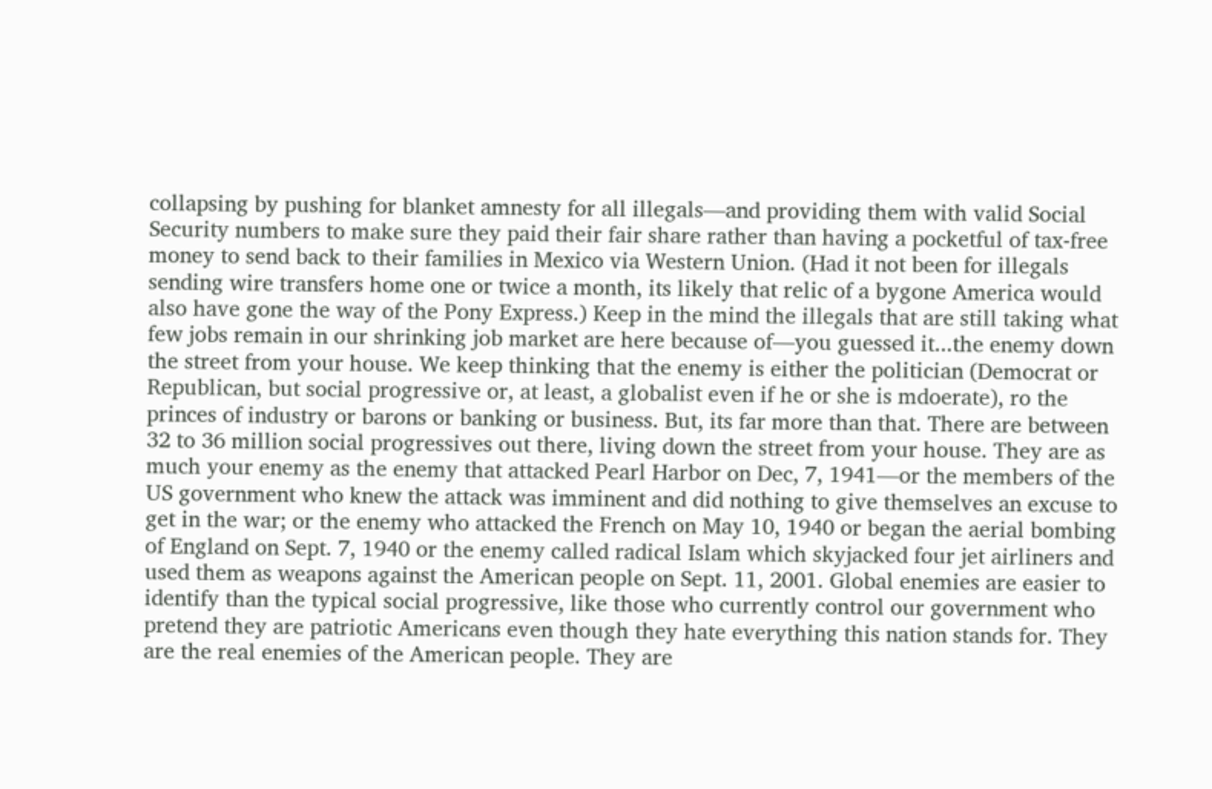collapsing by pushing for blanket amnesty for all illegals—and providing them with valid Social Security numbers to make sure they paid their fair share rather than having a pocketful of tax-free money to send back to their families in Mexico via Western Union. (Had it not been for illegals sending wire transfers home one or twice a month, its likely that relic of a bygone America would also have gone the way of the Pony Express.) Keep in the mind the illegals that are still taking what few jobs remain in our shrinking job market are here because of—you guessed it...the enemy down the street from your house. We keep thinking that the enemy is either the politician (Democrat or Republican, but social progressive or, at least, a globalist even if he or she is mdoerate), ro the princes of industry or barons or banking or business. But, its far more than that. There are between 32 to 36 million social progressives out there, living down the street from your house. They are as much your enemy as the enemy that attacked Pearl Harbor on Dec, 7, 1941—or the members of the US government who knew the attack was imminent and did nothing to give themselves an excuse to get in the war; or the enemy who attacked the French on May 10, 1940 or began the aerial bombing of England on Sept. 7, 1940 or the enemy called radical Islam which skyjacked four jet airliners and used them as weapons against the American people on Sept. 11, 2001. Global enemies are easier to identify than the typical social progressive, like those who currently control our government who pretend they are patriotic Americans even though they hate everything this nation stands for. They are the real enemies of the American people. They are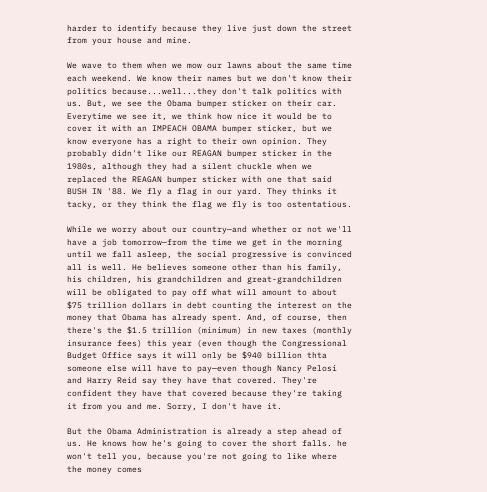harder to identify because they live just down the street from your house and mine.

We wave to them when we mow our lawns about the same time each weekend. We know their names but we don't know their politics because...well...they don't talk politics with us. But, we see the Obama bumper sticker on their car. Everytime we see it, we think how nice it would be to cover it with an IMPEACH OBAMA bumper sticker, but we know everyone has a right to their own opinion. They probably didn't like our REAGAN bumper sticker in the 1980s, although they had a silent chuckle when we replaced the REAGAN bumper sticker with one that said BUSH IN '88. We fly a flag in our yard. They thinks it tacky, or they think the flag we fly is too ostentatious.

While we worry about our country—and whether or not we'll have a job tomorrow—from the time we get in the morning until we fall asleep, the social progressive is convinced all is well. He believes someone other than his family, his children, his grandchildren and great-grandchildren will be obligated to pay off what will amount to about $75 trillion dollars in debt counting the interest on the money that Obama has already spent. And, of course, then there's the $1.5 trillion (minimum) in new taxes (monthly insurance fees) this year (even though the Congressional Budget Office says it will only be $940 billion thta someone else will have to pay—even though Nancy Pelosi and Harry Reid say they have that covered. They're confident they have that covered because they're taking it from you and me. Sorry, I don't have it.

But the Obama Administration is already a step ahead of us. He knows how he's going to cover the short falls. he won't tell you, because you're not going to like where the money comes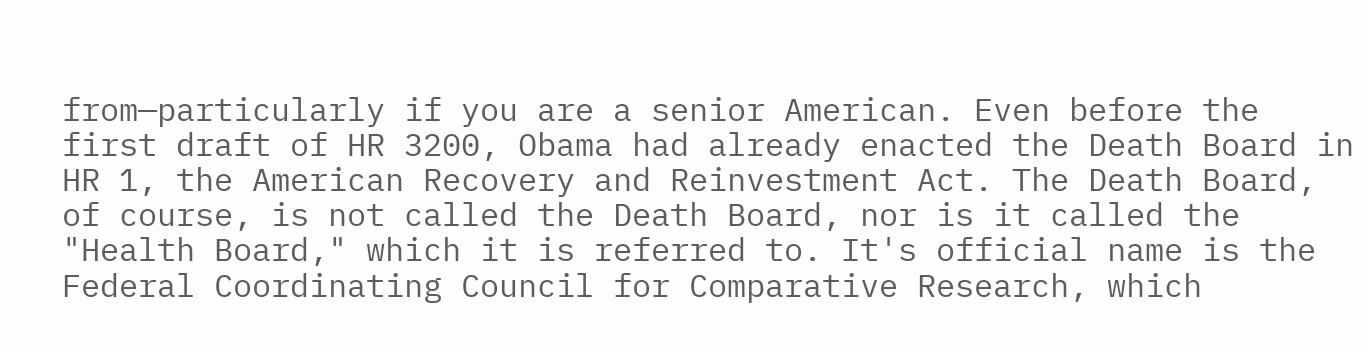from—particularly if you are a senior American. Even before the first draft of HR 3200, Obama had already enacted the Death Board in HR 1, the American Recovery and Reinvestment Act. The Death Board, of course, is not called the Death Board, nor is it called the "Health Board," which it is referred to. It's official name is the Federal Coordinating Council for Comparative Research, which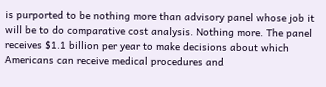is purported to be nothing more than advisory panel whose job it will be to do comparative cost analysis. Nothing more. The panel receives $1.1 billion per year to make decisions about which Americans can receive medical procedures and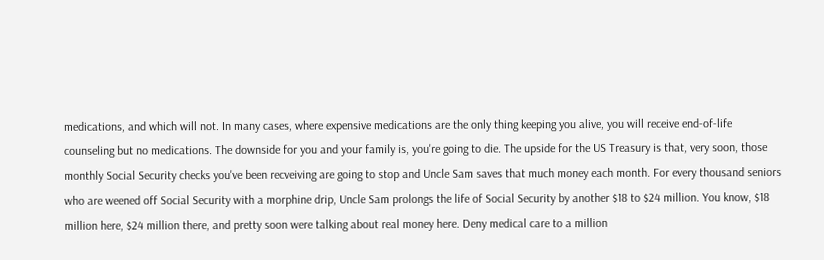medications, and which will not. In many cases, where expensive medications are the only thing keeping you alive, you will receive end-of-life counseling but no medications. The downside for you and your family is, you're going to die. The upside for the US Treasury is that, very soon, those monthly Social Security checks you've been recveiving are going to stop and Uncle Sam saves that much money each month. For every thousand seniors who are weened off Social Security with a morphine drip, Uncle Sam prolongs the life of Social Security by another $18 to $24 million. You know, $18 million here, $24 million there, and pretty soon were talking about real money here. Deny medical care to a million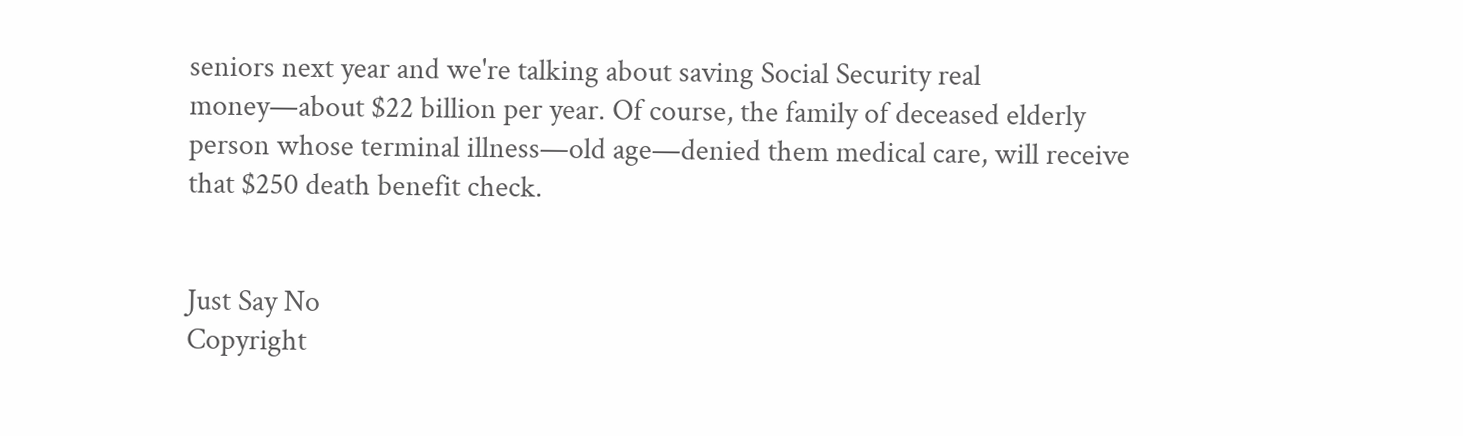seniors next year and we're talking about saving Social Security real money—about $22 billion per year. Of course, the family of deceased elderly person whose terminal illness—old age—denied them medical care, will receive that $250 death benefit check.


Just Say No
Copyright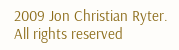2009 Jon Christian Ryter.
All rights reserved